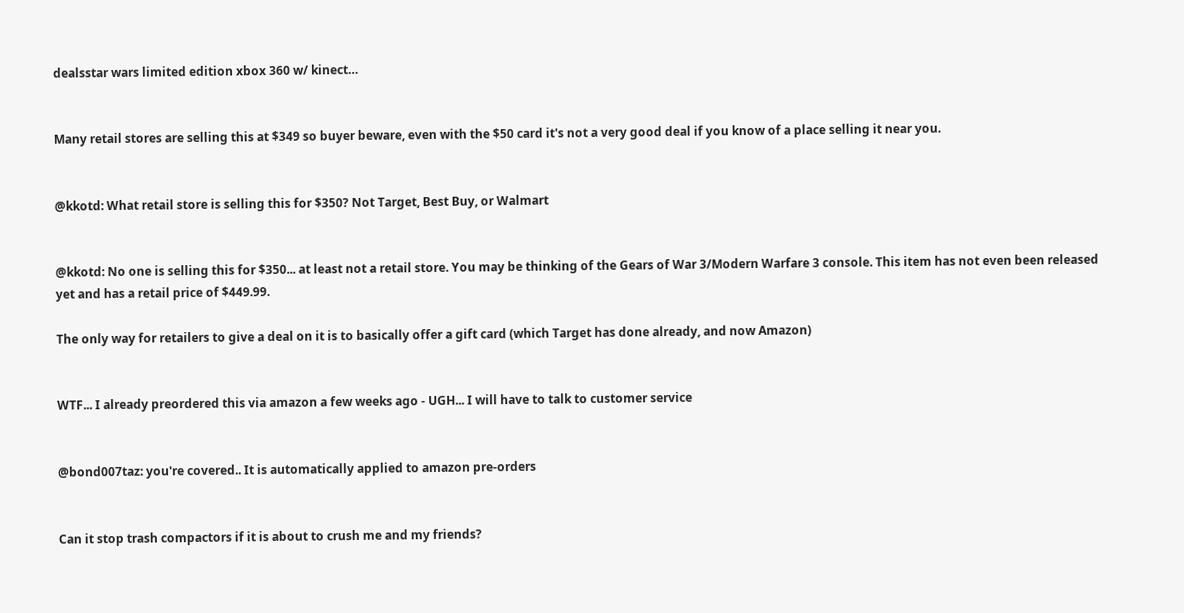dealsstar wars limited edition xbox 360 w/ kinect…


Many retail stores are selling this at $349 so buyer beware, even with the $50 card it's not a very good deal if you know of a place selling it near you.


@kkotd: What retail store is selling this for $350? Not Target, Best Buy, or Walmart


@kkotd: No one is selling this for $350... at least not a retail store. You may be thinking of the Gears of War 3/Modern Warfare 3 console. This item has not even been released yet and has a retail price of $449.99.

The only way for retailers to give a deal on it is to basically offer a gift card (which Target has done already, and now Amazon)


WTF... I already preordered this via amazon a few weeks ago - UGH... I will have to talk to customer service


@bond007taz: you're covered.. It is automatically applied to amazon pre-orders


Can it stop trash compactors if it is about to crush me and my friends?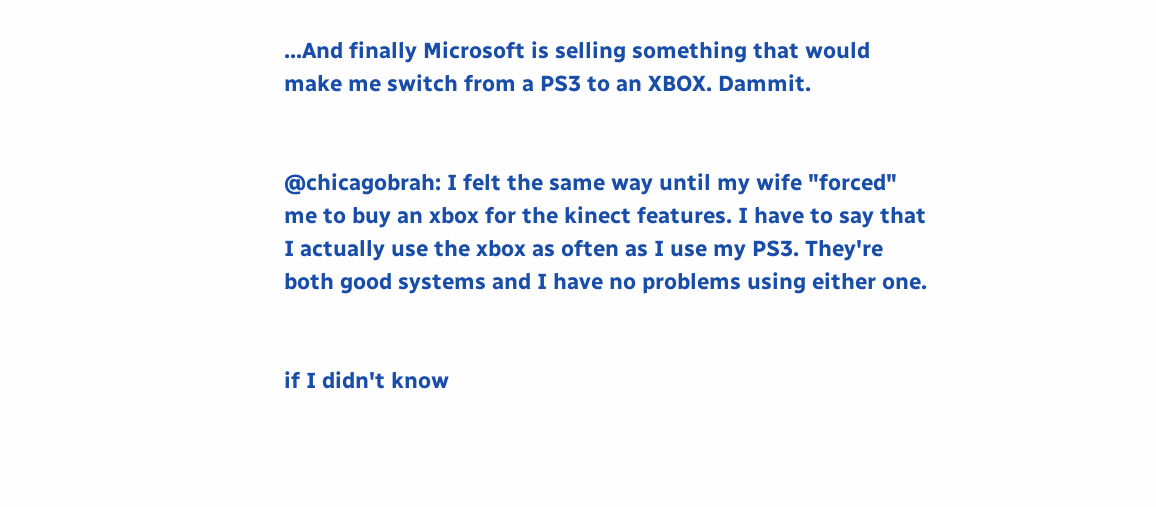...And finally Microsoft is selling something that would make me switch from a PS3 to an XBOX. Dammit.


@chicagobrah: I felt the same way until my wife "forced" me to buy an xbox for the kinect features. I have to say that I actually use the xbox as often as I use my PS3. They're both good systems and I have no problems using either one.


if I didn't know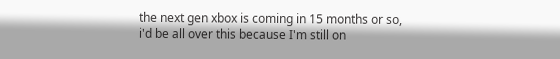the next gen xbox is coming in 15 months or so, i'd be all over this because I'm still on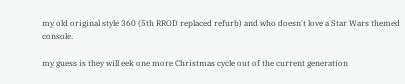my old original style 360 (5th RROD replaced refurb) and who doesn't love a Star Wars themed console.

my guess is they will eek one more Christmas cycle out of the current generation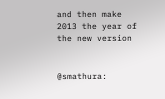and then make 2013 the year of the new version


@smathura: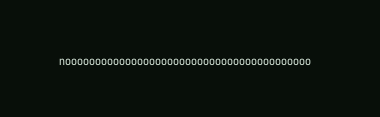nooooooooooooooooooooooooooooooooooooooooo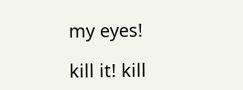my eyes!

kill it! kill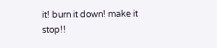it! burn it down! make it stop!!